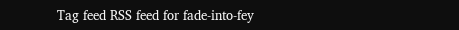Tag feed RSS feed for fade-into-fey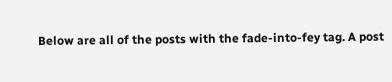Below are all of the posts with the fade-into-fey tag. A post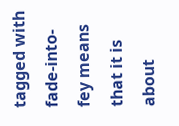tagged with fade-into-fey means that it is about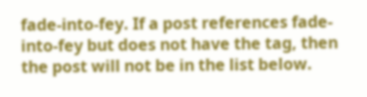fade-into-fey. If a post references fade-into-fey but does not have the tag, then the post will not be in the list below.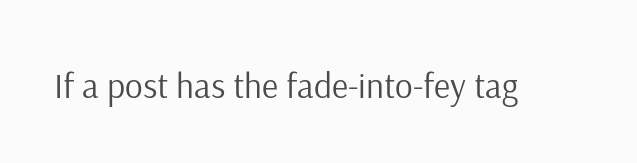If a post has the fade-into-fey tag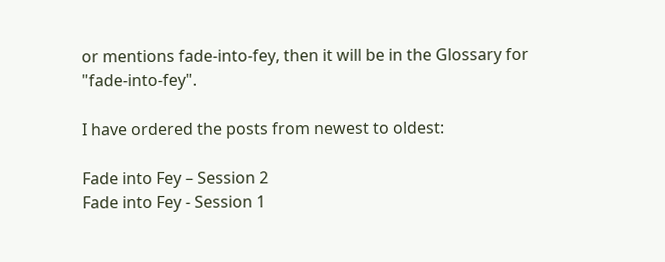or mentions fade-into-fey, then it will be in the Glossary for "fade-into-fey".

I have ordered the posts from newest to oldest:

Fade into Fey – Session 2
Fade into Fey - Session 1